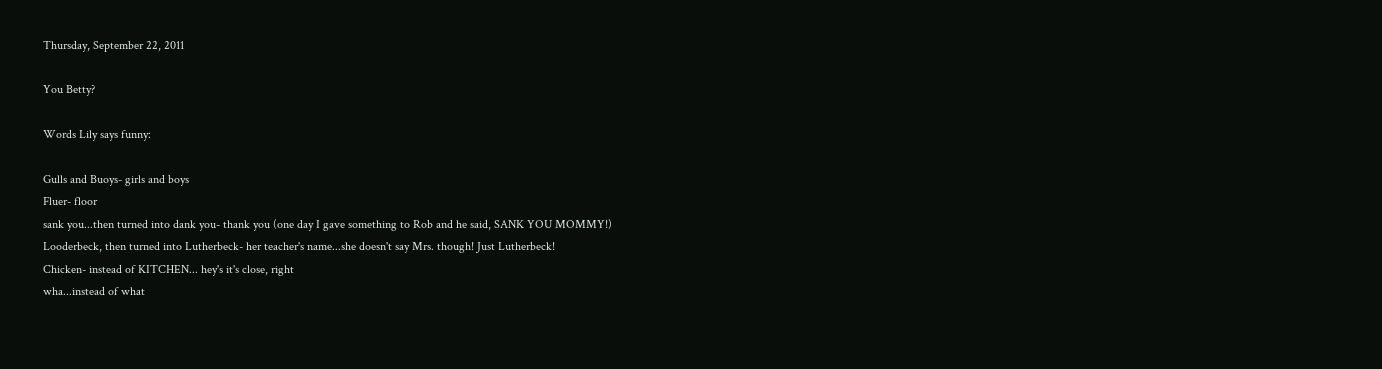Thursday, September 22, 2011

You Betty?

Words Lily says funny:

Gulls and Buoys- girls and boys
Fluer- floor
sank you...then turned into dank you- thank you (one day I gave something to Rob and he said, SANK YOU MOMMY!)
Looderbeck, then turned into Lutherbeck- her teacher's name...she doesn't say Mrs. though! Just Lutherbeck!
Chicken- instead of KITCHEN... hey's it's close, right
wha...instead of what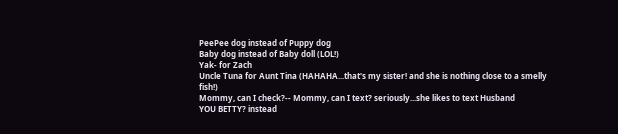PeePee dog instead of Puppy dog
Baby dog instead of Baby doll (LOL!)
Yak- for Zach
Uncle Tuna for Aunt Tina (HAHAHA...that's my sister! and she is nothing close to a smelly fish!)
Mommy, can I check?-- Mommy, can I text? seriously...she likes to text Husband
YOU BETTY? instead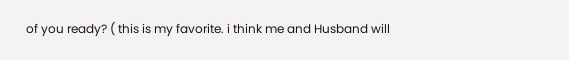of you ready? ( this is my favorite. i think me and Husband will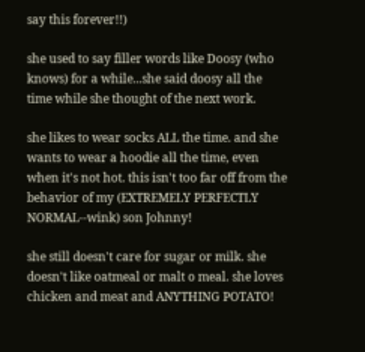say this forever!!)

she used to say filler words like Doosy (who knows) for a while...she said doosy all the time while she thought of the next work.

she likes to wear socks ALL the time. and she wants to wear a hoodie all the time, even when it's not hot. this isn't too far off from the behavior of my (EXTREMELY PERFECTLY NORMAL--wink) son Johnny!

she still doesn't care for sugar or milk. she doesn't like oatmeal or malt o meal. she loves chicken and meat and ANYTHING POTATO!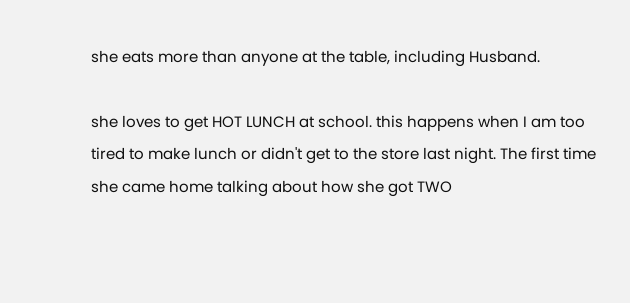she eats more than anyone at the table, including Husband.

she loves to get HOT LUNCH at school. this happens when I am too tired to make lunch or didn't get to the store last night. The first time she came home talking about how she got TWO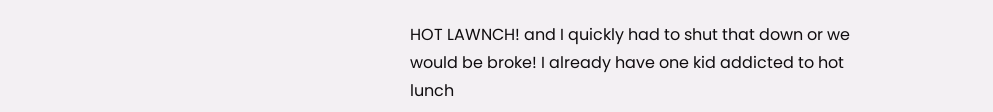HOT LAWNCH! and I quickly had to shut that down or we would be broke! I already have one kid addicted to hot lunch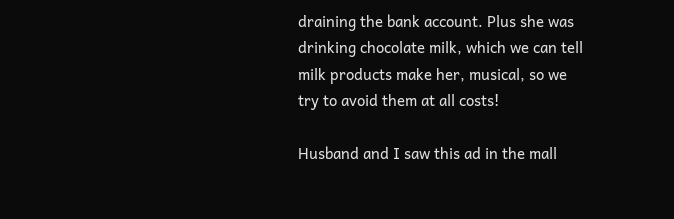draining the bank account. Plus she was drinking chocolate milk, which we can tell milk products make her, musical, so we try to avoid them at all costs!

Husband and I saw this ad in the mall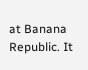at Banana Republic. It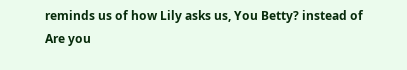reminds us of how Lily asks us, You Betty? instead of Are you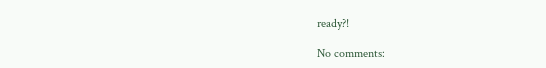ready?!

No comments: